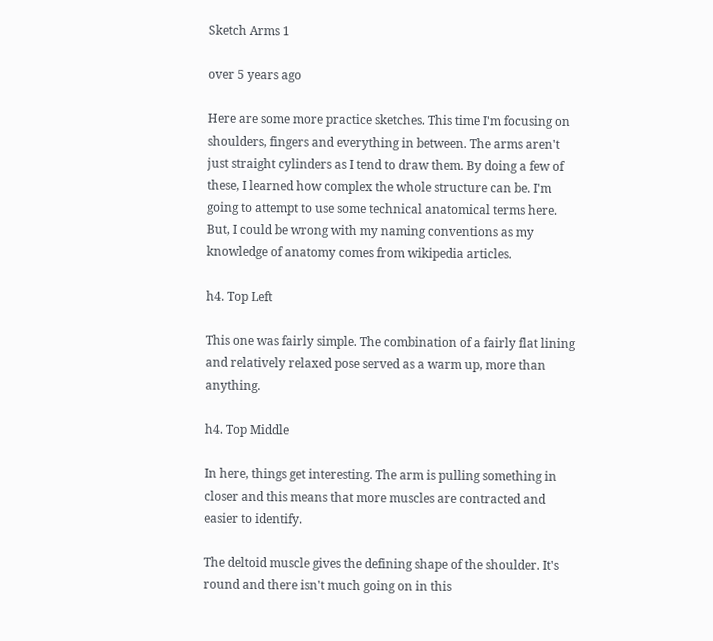Sketch Arms 1

over 5 years ago

Here are some more practice sketches. This time I'm focusing on shoulders, fingers and everything in between. The arms aren't just straight cylinders as I tend to draw them. By doing a few of these, I learned how complex the whole structure can be. I'm going to attempt to use some technical anatomical terms here. But, I could be wrong with my naming conventions as my knowledge of anatomy comes from wikipedia articles.

h4. Top Left

This one was fairly simple. The combination of a fairly flat lining and relatively relaxed pose served as a warm up, more than anything.

h4. Top Middle

In here, things get interesting. The arm is pulling something in closer and this means that more muscles are contracted and easier to identify.

The deltoid muscle gives the defining shape of the shoulder. It's round and there isn't much going on in this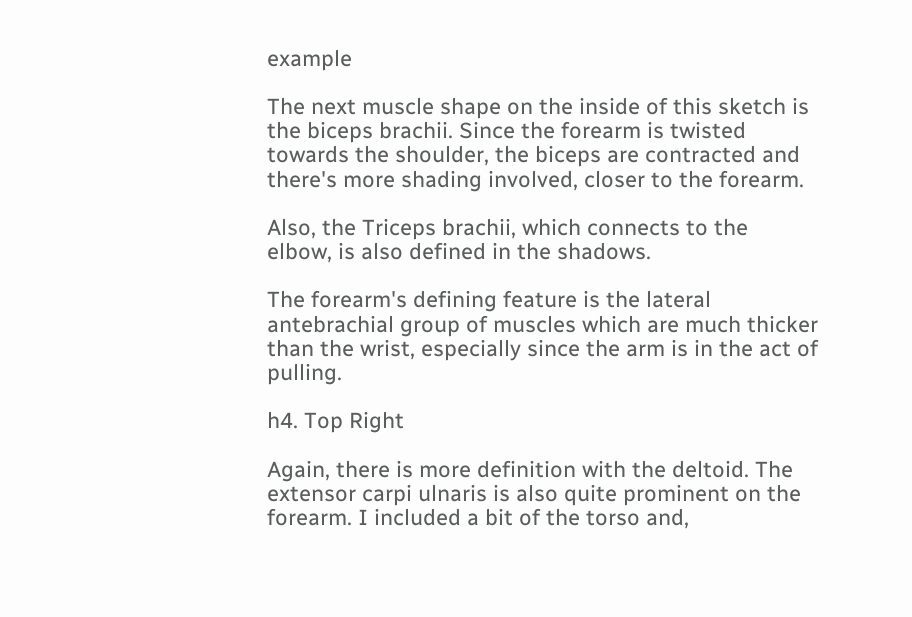example

The next muscle shape on the inside of this sketch is the biceps brachii. Since the forearm is twisted towards the shoulder, the biceps are contracted and there's more shading involved, closer to the forearm.

Also, the Triceps brachii, which connects to the elbow, is also defined in the shadows.

The forearm's defining feature is the lateral antebrachial group of muscles which are much thicker than the wrist, especially since the arm is in the act of pulling.

h4. Top Right

Again, there is more definition with the deltoid. The extensor carpi ulnaris is also quite prominent on the forearm. I included a bit of the torso and,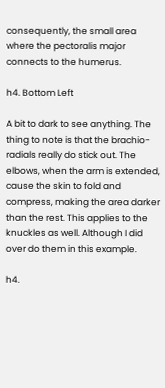consequently, the small area where the pectoralis major connects to the humerus.

h4. Bottom Left

A bit to dark to see anything. The thing to note is that the brachio-radials really do stick out. The elbows, when the arm is extended, cause the skin to fold and compress, making the area darker than the rest. This applies to the knuckles as well. Although I did over do them in this example.

h4.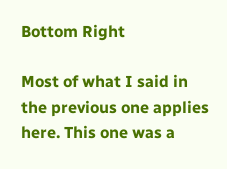Bottom Right

Most of what I said in the previous one applies here. This one was a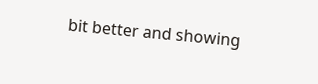bit better and showing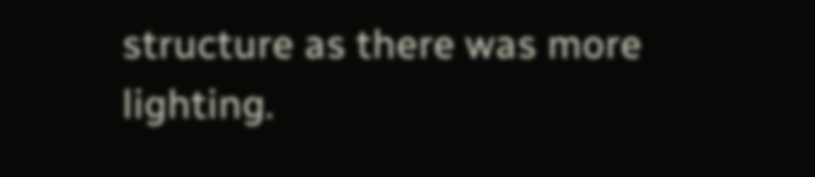structure as there was more lighting.